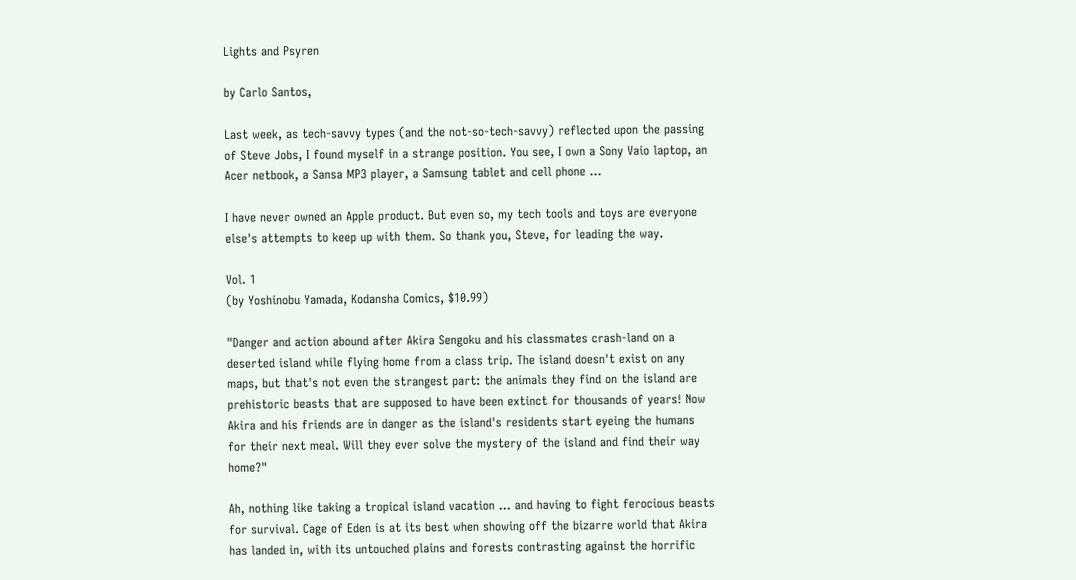Lights and Psyren

by Carlo Santos,

Last week, as tech-savvy types (and the not-so-tech-savvy) reflected upon the passing of Steve Jobs, I found myself in a strange position. You see, I own a Sony Vaio laptop, an Acer netbook, a Sansa MP3 player, a Samsung tablet and cell phone ...

I have never owned an Apple product. But even so, my tech tools and toys are everyone else's attempts to keep up with them. So thank you, Steve, for leading the way.

Vol. 1
(by Yoshinobu Yamada, Kodansha Comics, $10.99)

"Danger and action abound after Akira Sengoku and his classmates crash-land on a deserted island while flying home from a class trip. The island doesn't exist on any maps, but that's not even the strangest part: the animals they find on the island are prehistoric beasts that are supposed to have been extinct for thousands of years! Now Akira and his friends are in danger as the island's residents start eyeing the humans for their next meal. Will they ever solve the mystery of the island and find their way home?"

Ah, nothing like taking a tropical island vacation ... and having to fight ferocious beasts for survival. Cage of Eden is at its best when showing off the bizarre world that Akira has landed in, with its untouched plains and forests contrasting against the horrific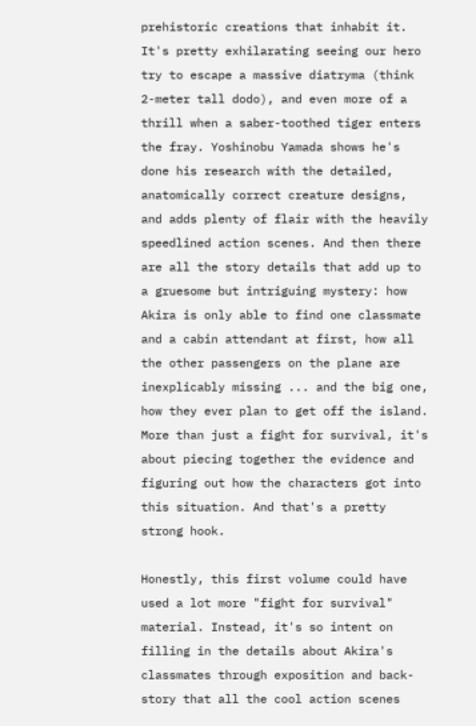prehistoric creations that inhabit it. It's pretty exhilarating seeing our hero try to escape a massive diatryma (think 2-meter tall dodo), and even more of a thrill when a saber-toothed tiger enters the fray. Yoshinobu Yamada shows he's done his research with the detailed, anatomically correct creature designs, and adds plenty of flair with the heavily speedlined action scenes. And then there are all the story details that add up to a gruesome but intriguing mystery: how Akira is only able to find one classmate and a cabin attendant at first, how all the other passengers on the plane are inexplicably missing ... and the big one, how they ever plan to get off the island. More than just a fight for survival, it's about piecing together the evidence and figuring out how the characters got into this situation. And that's a pretty strong hook.

Honestly, this first volume could have used a lot more "fight for survival" material. Instead, it's so intent on filling in the details about Akira's classmates through exposition and back-story that all the cool action scenes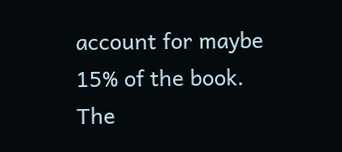account for maybe 15% of the book. The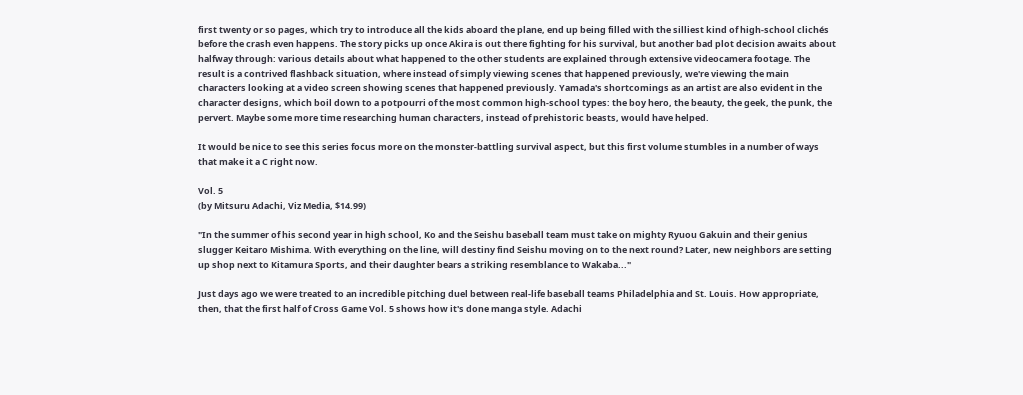first twenty or so pages, which try to introduce all the kids aboard the plane, end up being filled with the silliest kind of high-school clichés before the crash even happens. The story picks up once Akira is out there fighting for his survival, but another bad plot decision awaits about halfway through: various details about what happened to the other students are explained through extensive videocamera footage. The result is a contrived flashback situation, where instead of simply viewing scenes that happened previously, we're viewing the main characters looking at a video screen showing scenes that happened previously. Yamada's shortcomings as an artist are also evident in the character designs, which boil down to a potpourri of the most common high-school types: the boy hero, the beauty, the geek, the punk, the pervert. Maybe some more time researching human characters, instead of prehistoric beasts, would have helped.

It would be nice to see this series focus more on the monster-battling survival aspect, but this first volume stumbles in a number of ways that make it a C right now.

Vol. 5
(by Mitsuru Adachi, Viz Media, $14.99)

"In the summer of his second year in high school, Ko and the Seishu baseball team must take on mighty Ryuou Gakuin and their genius slugger Keitaro Mishima. With everything on the line, will destiny find Seishu moving on to the next round? Later, new neighbors are setting up shop next to Kitamura Sports, and their daughter bears a striking resemblance to Wakaba..."

Just days ago we were treated to an incredible pitching duel between real-life baseball teams Philadelphia and St. Louis. How appropriate, then, that the first half of Cross Game Vol. 5 shows how it's done manga style. Adachi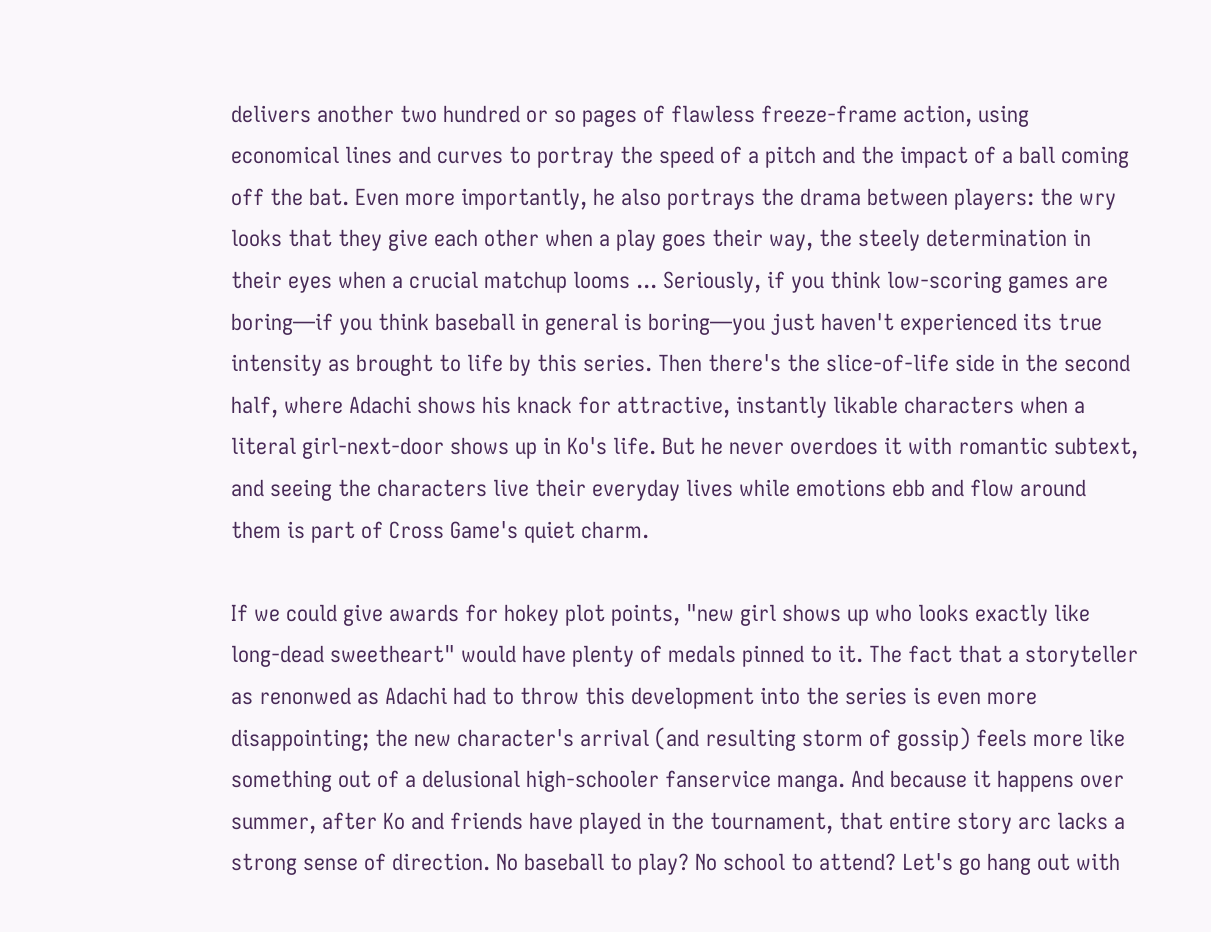delivers another two hundred or so pages of flawless freeze-frame action, using economical lines and curves to portray the speed of a pitch and the impact of a ball coming off the bat. Even more importantly, he also portrays the drama between players: the wry looks that they give each other when a play goes their way, the steely determination in their eyes when a crucial matchup looms ... Seriously, if you think low-scoring games are boring—if you think baseball in general is boring—you just haven't experienced its true intensity as brought to life by this series. Then there's the slice-of-life side in the second half, where Adachi shows his knack for attractive, instantly likable characters when a literal girl-next-door shows up in Ko's life. But he never overdoes it with romantic subtext, and seeing the characters live their everyday lives while emotions ebb and flow around them is part of Cross Game's quiet charm.

If we could give awards for hokey plot points, "new girl shows up who looks exactly like long-dead sweetheart" would have plenty of medals pinned to it. The fact that a storyteller as renonwed as Adachi had to throw this development into the series is even more disappointing; the new character's arrival (and resulting storm of gossip) feels more like something out of a delusional high-schooler fanservice manga. And because it happens over summer, after Ko and friends have played in the tournament, that entire story arc lacks a strong sense of direction. No baseball to play? No school to attend? Let's go hang out with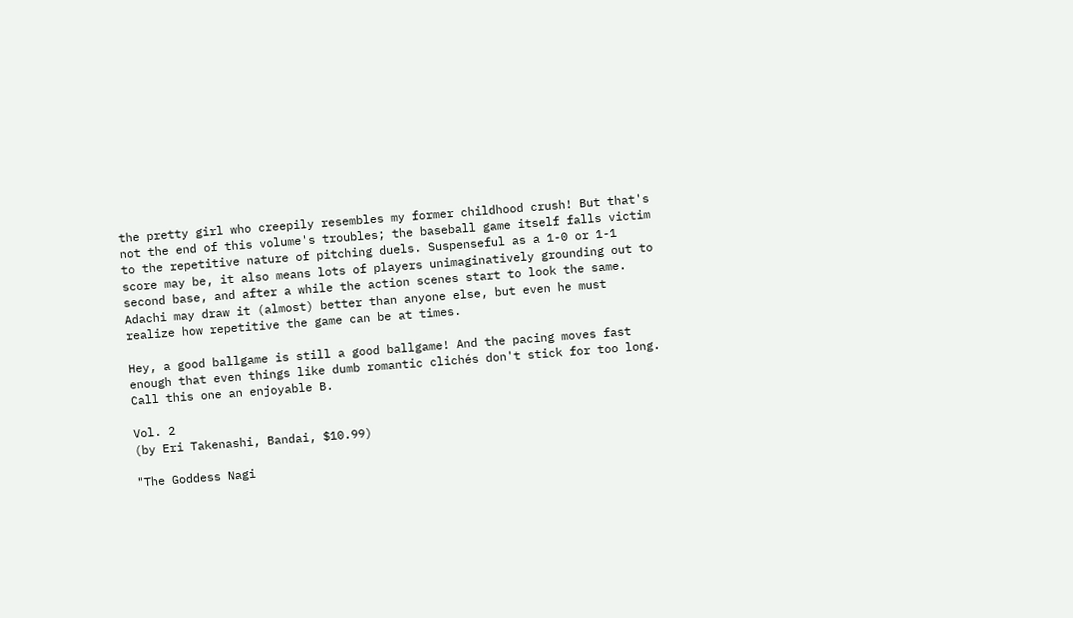the pretty girl who creepily resembles my former childhood crush! But that's not the end of this volume's troubles; the baseball game itself falls victim to the repetitive nature of pitching duels. Suspenseful as a 1-0 or 1-1 score may be, it also means lots of players unimaginatively grounding out to second base, and after a while the action scenes start to look the same. Adachi may draw it (almost) better than anyone else, but even he must realize how repetitive the game can be at times.

Hey, a good ballgame is still a good ballgame! And the pacing moves fast enough that even things like dumb romantic clichés don't stick for too long. Call this one an enjoyable B.

Vol. 2
(by Eri Takenashi, Bandai, $10.99)

"The Goddess Nagi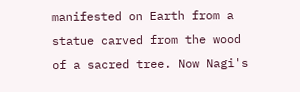manifested on Earth from a statue carved from the wood of a sacred tree. Now Nagi's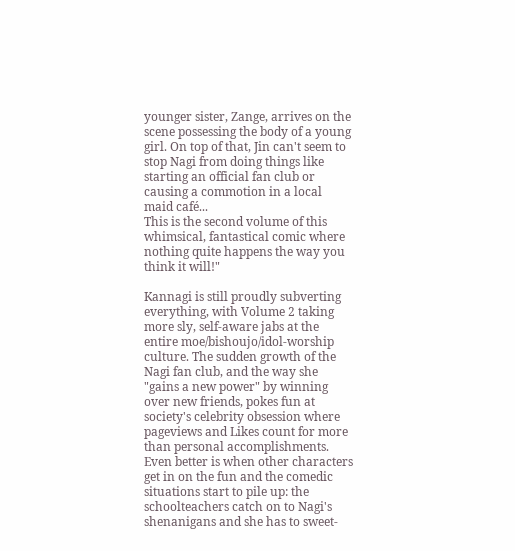younger sister, Zange, arrives on the scene possessing the body of a young girl. On top of that, Jin can't seem to stop Nagi from doing things like starting an official fan club or causing a commotion in a local maid café...
This is the second volume of this whimsical, fantastical comic where nothing quite happens the way you think it will!"

Kannagi is still proudly subverting everything, with Volume 2 taking more sly, self-aware jabs at the entire moe/bishoujo/idol-worship culture. The sudden growth of the Nagi fan club, and the way she "gains a new power" by winning over new friends, pokes fun at society's celebrity obsession where pageviews and Likes count for more than personal accomplishments. Even better is when other characters get in on the fun and the comedic situations start to pile up: the schoolteachers catch on to Nagi's shenanigans and she has to sweet-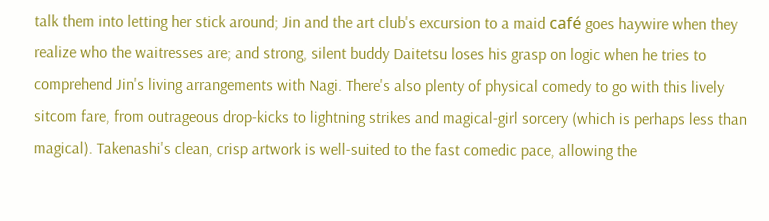talk them into letting her stick around; Jin and the art club's excursion to a maid café goes haywire when they realize who the waitresses are; and strong, silent buddy Daitetsu loses his grasp on logic when he tries to comprehend Jin's living arrangements with Nagi. There's also plenty of physical comedy to go with this lively sitcom fare, from outrageous drop-kicks to lightning strikes and magical-girl sorcery (which is perhaps less than magical). Takenashi's clean, crisp artwork is well-suited to the fast comedic pace, allowing the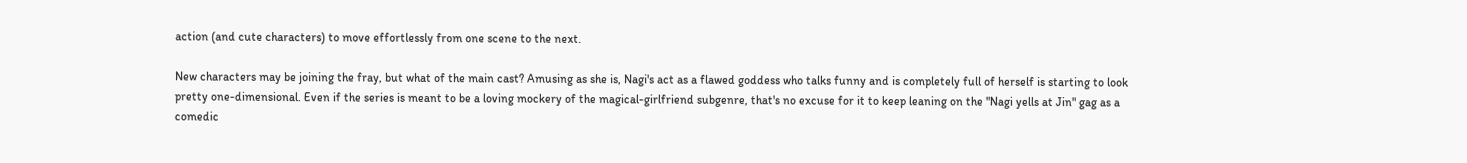action (and cute characters) to move effortlessly from one scene to the next.

New characters may be joining the fray, but what of the main cast? Amusing as she is, Nagi's act as a flawed goddess who talks funny and is completely full of herself is starting to look pretty one-dimensional. Even if the series is meant to be a loving mockery of the magical-girlfriend subgenre, that's no excuse for it to keep leaning on the "Nagi yells at Jin" gag as a comedic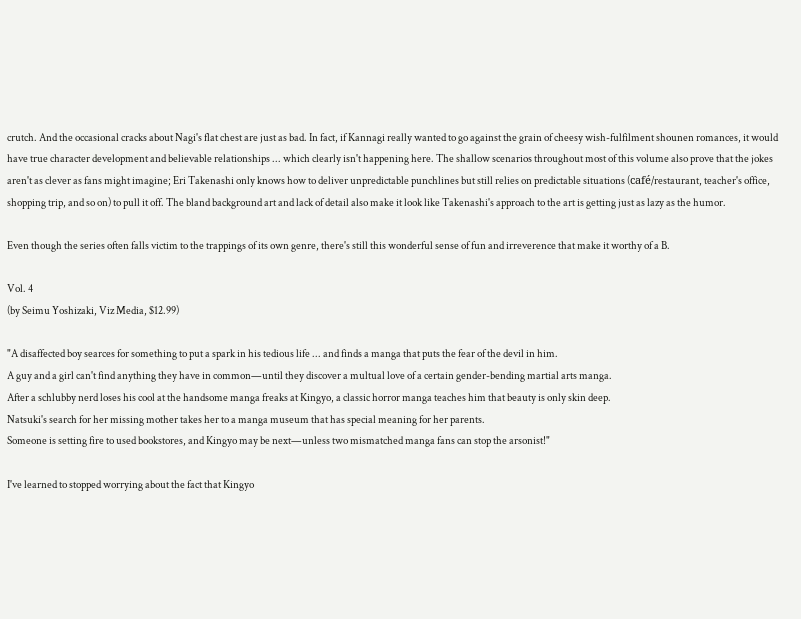crutch. And the occasional cracks about Nagi's flat chest are just as bad. In fact, if Kannagi really wanted to go against the grain of cheesy wish-fulfilment shounen romances, it would have true character development and believable relationships ... which clearly isn't happening here. The shallow scenarios throughout most of this volume also prove that the jokes aren't as clever as fans might imagine; Eri Takenashi only knows how to deliver unpredictable punchlines but still relies on predictable situations (café/restaurant, teacher's office, shopping trip, and so on) to pull it off. The bland background art and lack of detail also make it look like Takenashi's approach to the art is getting just as lazy as the humor.

Even though the series often falls victim to the trappings of its own genre, there's still this wonderful sense of fun and irreverence that make it worthy of a B.

Vol. 4
(by Seimu Yoshizaki, Viz Media, $12.99)

"A disaffected boy searces for something to put a spark in his tedious life ... and finds a manga that puts the fear of the devil in him.
A guy and a girl can't find anything they have in common—until they discover a multual love of a certain gender-bending martial arts manga.
After a schlubby nerd loses his cool at the handsome manga freaks at Kingyo, a classic horror manga teaches him that beauty is only skin deep.
Natsuki's search for her missing mother takes her to a manga museum that has special meaning for her parents.
Someone is setting fire to used bookstores, and Kingyo may be next—unless two mismatched manga fans can stop the arsonist!"

I've learned to stopped worrying about the fact that Kingyo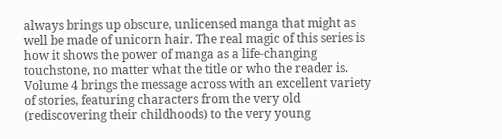always brings up obscure, unlicensed manga that might as well be made of unicorn hair. The real magic of this series is how it shows the power of manga as a life-changing touchstone, no matter what the title or who the reader is. Volume 4 brings the message across with an excellent variety of stories, featuring characters from the very old (rediscovering their childhoods) to the very young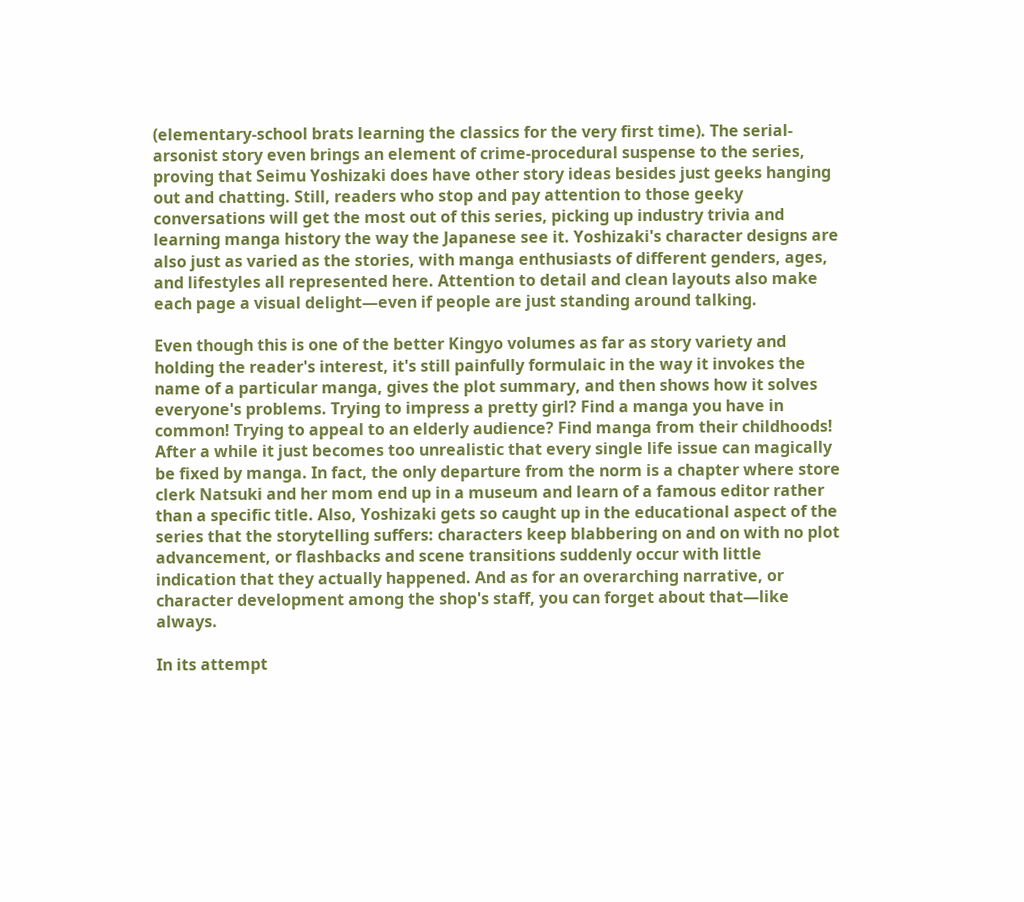(elementary-school brats learning the classics for the very first time). The serial-arsonist story even brings an element of crime-procedural suspense to the series, proving that Seimu Yoshizaki does have other story ideas besides just geeks hanging out and chatting. Still, readers who stop and pay attention to those geeky conversations will get the most out of this series, picking up industry trivia and learning manga history the way the Japanese see it. Yoshizaki's character designs are also just as varied as the stories, with manga enthusiasts of different genders, ages, and lifestyles all represented here. Attention to detail and clean layouts also make each page a visual delight—even if people are just standing around talking.

Even though this is one of the better Kingyo volumes as far as story variety and holding the reader's interest, it's still painfully formulaic in the way it invokes the name of a particular manga, gives the plot summary, and then shows how it solves everyone's problems. Trying to impress a pretty girl? Find a manga you have in common! Trying to appeal to an elderly audience? Find manga from their childhoods! After a while it just becomes too unrealistic that every single life issue can magically be fixed by manga. In fact, the only departure from the norm is a chapter where store clerk Natsuki and her mom end up in a museum and learn of a famous editor rather than a specific title. Also, Yoshizaki gets so caught up in the educational aspect of the series that the storytelling suffers: characters keep blabbering on and on with no plot advancement, or flashbacks and scene transitions suddenly occur with little indication that they actually happened. And as for an overarching narrative, or character development among the shop's staff, you can forget about that—like always.

In its attempt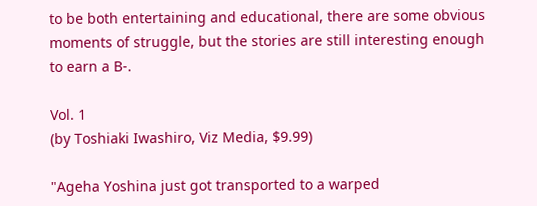to be both entertaining and educational, there are some obvious moments of struggle, but the stories are still interesting enough to earn a B-.

Vol. 1
(by Toshiaki Iwashiro, Viz Media, $9.99)

"Ageha Yoshina just got transported to a warped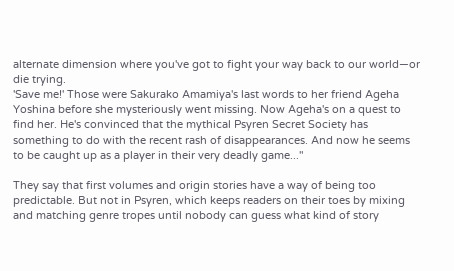alternate dimension where you've got to fight your way back to our world—or die trying.
'Save me!' Those were Sakurako Amamiya's last words to her friend Ageha Yoshina before she mysteriously went missing. Now Ageha's on a quest to find her. He's convinced that the mythical Psyren Secret Society has something to do with the recent rash of disappearances. And now he seems to be caught up as a player in their very deadly game..."

They say that first volumes and origin stories have a way of being too predictable. But not in Psyren, which keeps readers on their toes by mixing and matching genre tropes until nobody can guess what kind of story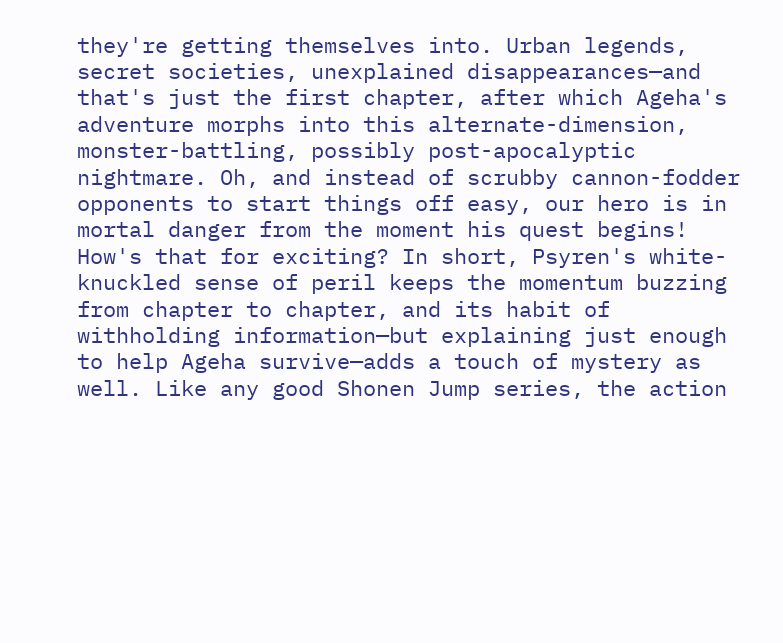they're getting themselves into. Urban legends, secret societies, unexplained disappearances—and that's just the first chapter, after which Ageha's adventure morphs into this alternate-dimension, monster-battling, possibly post-apocalyptic nightmare. Oh, and instead of scrubby cannon-fodder opponents to start things off easy, our hero is in mortal danger from the moment his quest begins! How's that for exciting? In short, Psyren's white-knuckled sense of peril keeps the momentum buzzing from chapter to chapter, and its habit of withholding information—but explaining just enough to help Ageha survive—adds a touch of mystery as well. Like any good Shonen Jump series, the action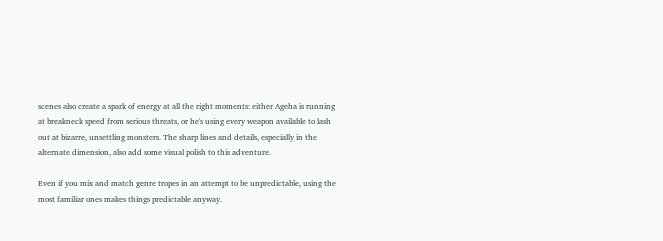scenes also create a spark of energy at all the right moments: either Ageha is running at breakneck speed from serious threats, or he's using every weapon available to lash out at bizarre, unsettling monsters. The sharp lines and details, especially in the alternate dimension, also add some visual polish to this adventure.

Even if you mix and match genre tropes in an attempt to be unpredictable, using the most familiar ones makes things predictable anyway.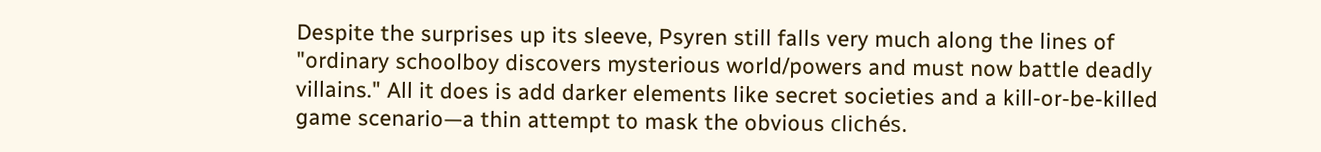Despite the surprises up its sleeve, Psyren still falls very much along the lines of "ordinary schoolboy discovers mysterious world/powers and must now battle deadly villains." All it does is add darker elements like secret societies and a kill-or-be-killed game scenario—a thin attempt to mask the obvious clichés.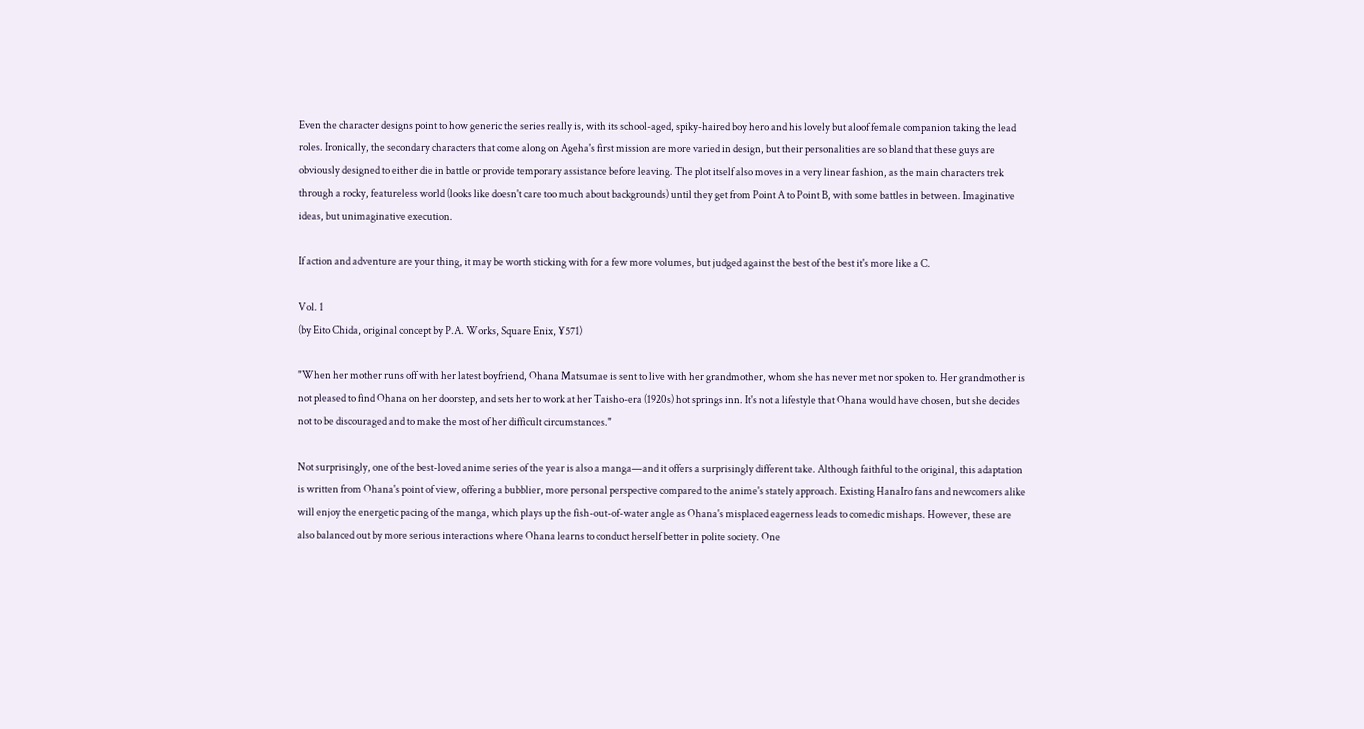Even the character designs point to how generic the series really is, with its school-aged, spiky-haired boy hero and his lovely but aloof female companion taking the lead roles. Ironically, the secondary characters that come along on Ageha's first mission are more varied in design, but their personalities are so bland that these guys are obviously designed to either die in battle or provide temporary assistance before leaving. The plot itself also moves in a very linear fashion, as the main characters trek through a rocky, featureless world (looks like doesn't care too much about backgrounds) until they get from Point A to Point B, with some battles in between. Imaginative ideas, but unimaginative execution.

If action and adventure are your thing, it may be worth sticking with for a few more volumes, but judged against the best of the best it's more like a C.

Vol. 1
(by Eito Chida, original concept by P.A. Works, Square Enix, ¥571)

"When her mother runs off with her latest boyfriend, Ohana Matsumae is sent to live with her grandmother, whom she has never met nor spoken to. Her grandmother is not pleased to find Ohana on her doorstep, and sets her to work at her Taisho-era (1920s) hot springs inn. It's not a lifestyle that Ohana would have chosen, but she decides not to be discouraged and to make the most of her difficult circumstances."

Not surprisingly, one of the best-loved anime series of the year is also a manga—and it offers a surprisingly different take. Although faithful to the original, this adaptation is written from Ohana's point of view, offering a bubblier, more personal perspective compared to the anime's stately approach. Existing HanaIro fans and newcomers alike will enjoy the energetic pacing of the manga, which plays up the fish-out-of-water angle as Ohana's misplaced eagerness leads to comedic mishaps. However, these are also balanced out by more serious interactions where Ohana learns to conduct herself better in polite society. One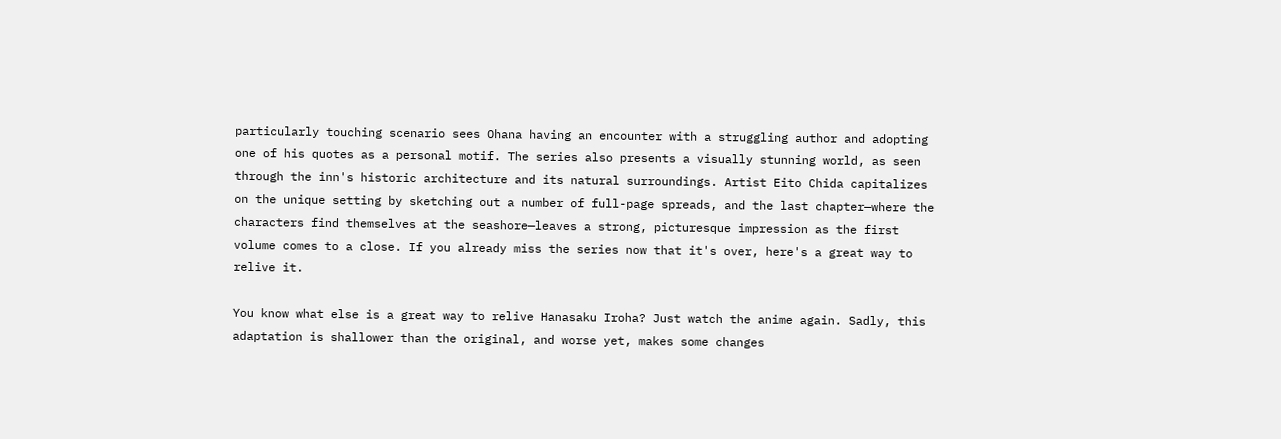particularly touching scenario sees Ohana having an encounter with a struggling author and adopting one of his quotes as a personal motif. The series also presents a visually stunning world, as seen through the inn's historic architecture and its natural surroundings. Artist Eito Chida capitalizes on the unique setting by sketching out a number of full-page spreads, and the last chapter—where the characters find themselves at the seashore—leaves a strong, picturesque impression as the first volume comes to a close. If you already miss the series now that it's over, here's a great way to relive it.

You know what else is a great way to relive Hanasaku Iroha? Just watch the anime again. Sadly, this adaptation is shallower than the original, and worse yet, makes some changes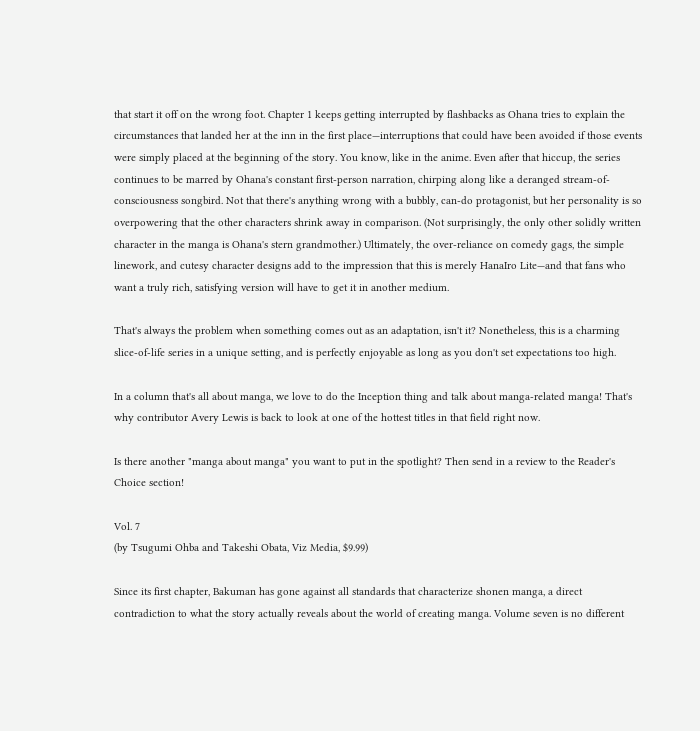that start it off on the wrong foot. Chapter 1 keeps getting interrupted by flashbacks as Ohana tries to explain the circumstances that landed her at the inn in the first place—interruptions that could have been avoided if those events were simply placed at the beginning of the story. You know, like in the anime. Even after that hiccup, the series continues to be marred by Ohana's constant first-person narration, chirping along like a deranged stream-of-consciousness songbird. Not that there's anything wrong with a bubbly, can-do protagonist, but her personality is so overpowering that the other characters shrink away in comparison. (Not surprisingly, the only other solidly written character in the manga is Ohana's stern grandmother.) Ultimately, the over-reliance on comedy gags, the simple linework, and cutesy character designs add to the impression that this is merely HanaIro Lite—and that fans who want a truly rich, satisfying version will have to get it in another medium.

That's always the problem when something comes out as an adaptation, isn't it? Nonetheless, this is a charming slice-of-life series in a unique setting, and is perfectly enjoyable as long as you don't set expectations too high.

In a column that's all about manga, we love to do the Inception thing and talk about manga-related manga! That's why contributor Avery Lewis is back to look at one of the hottest titles in that field right now.

Is there another "manga about manga" you want to put in the spotlight? Then send in a review to the Reader's Choice section!

Vol. 7
(by Tsugumi Ohba and Takeshi Obata, Viz Media, $9.99)

Since its first chapter, Bakuman has gone against all standards that characterize shonen manga, a direct contradiction to what the story actually reveals about the world of creating manga. Volume seven is no different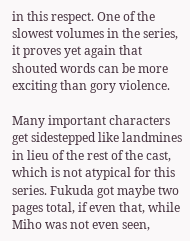in this respect. One of the slowest volumes in the series, it proves yet again that shouted words can be more exciting than gory violence.

Many important characters get sidestepped like landmines in lieu of the rest of the cast, which is not atypical for this series. Fukuda got maybe two pages total, if even that, while Miho was not even seen,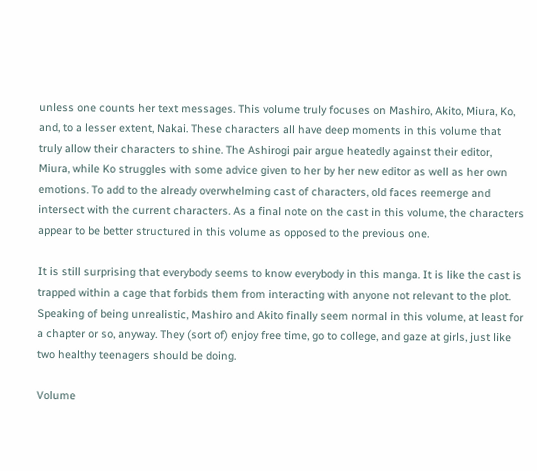unless one counts her text messages. This volume truly focuses on Mashiro, Akito, Miura, Ko, and, to a lesser extent, Nakai. These characters all have deep moments in this volume that truly allow their characters to shine. The Ashirogi pair argue heatedly against their editor, Miura, while Ko struggles with some advice given to her by her new editor as well as her own emotions. To add to the already overwhelming cast of characters, old faces reemerge and intersect with the current characters. As a final note on the cast in this volume, the characters appear to be better structured in this volume as opposed to the previous one.

It is still surprising that everybody seems to know everybody in this manga. It is like the cast is trapped within a cage that forbids them from interacting with anyone not relevant to the plot. Speaking of being unrealistic, Mashiro and Akito finally seem normal in this volume, at least for a chapter or so, anyway. They (sort of) enjoy free time, go to college, and gaze at girls, just like two healthy teenagers should be doing.

Volume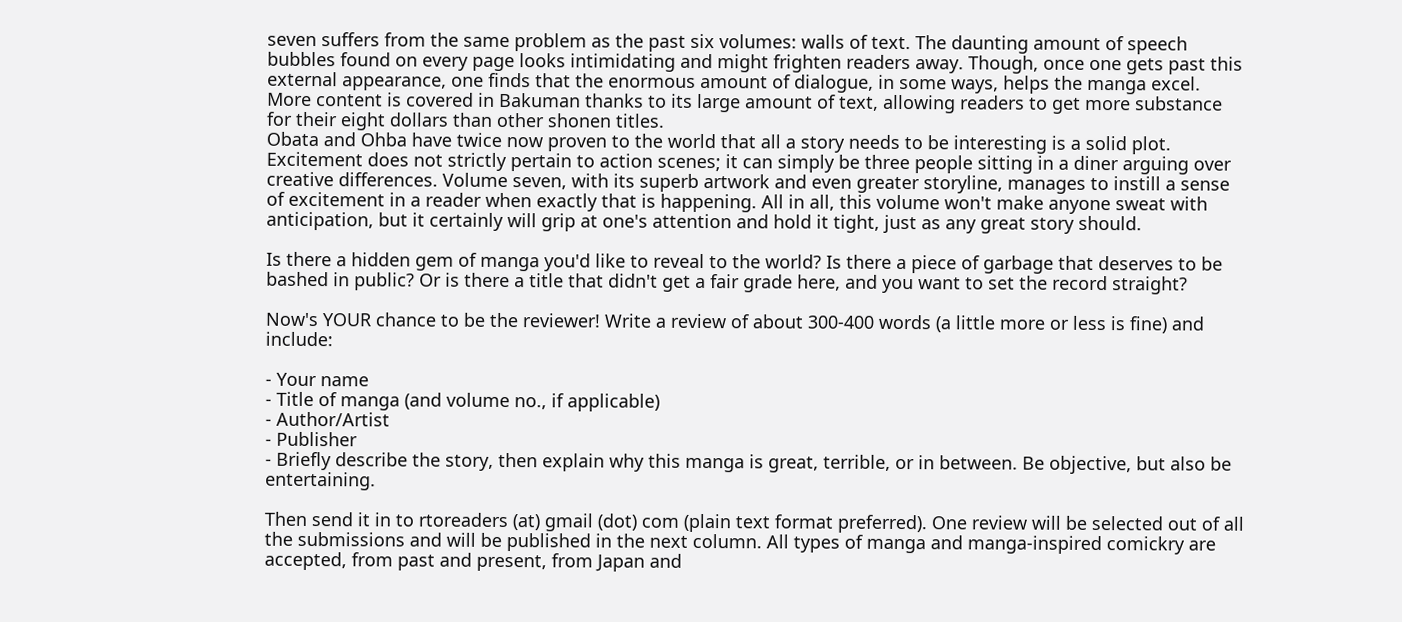seven suffers from the same problem as the past six volumes: walls of text. The daunting amount of speech bubbles found on every page looks intimidating and might frighten readers away. Though, once one gets past this external appearance, one finds that the enormous amount of dialogue, in some ways, helps the manga excel. More content is covered in Bakuman thanks to its large amount of text, allowing readers to get more substance for their eight dollars than other shonen titles.
Obata and Ohba have twice now proven to the world that all a story needs to be interesting is a solid plot. Excitement does not strictly pertain to action scenes; it can simply be three people sitting in a diner arguing over creative differences. Volume seven, with its superb artwork and even greater storyline, manages to instill a sense of excitement in a reader when exactly that is happening. All in all, this volume won't make anyone sweat with anticipation, but it certainly will grip at one's attention and hold it tight, just as any great story should.

Is there a hidden gem of manga you'd like to reveal to the world? Is there a piece of garbage that deserves to be bashed in public? Or is there a title that didn't get a fair grade here, and you want to set the record straight?

Now's YOUR chance to be the reviewer! Write a review of about 300-400 words (a little more or less is fine) and include:

- Your name
- Title of manga (and volume no., if applicable)
- Author/Artist
- Publisher
- Briefly describe the story, then explain why this manga is great, terrible, or in between. Be objective, but also be entertaining.

Then send it in to rtoreaders (at) gmail (dot) com (plain text format preferred). One review will be selected out of all the submissions and will be published in the next column. All types of manga and manga-inspired comickry are accepted, from past and present, from Japan and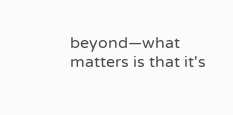beyond—what matters is that it's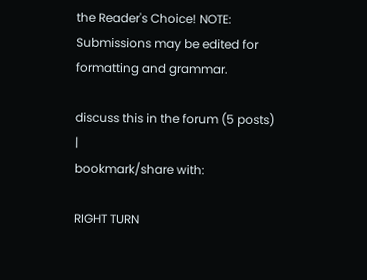the Reader's Choice! NOTE: Submissions may be edited for formatting and grammar.

discuss this in the forum (5 posts) |
bookmark/share with:

RIGHT TURN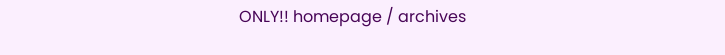ONLY!! homepage / archives